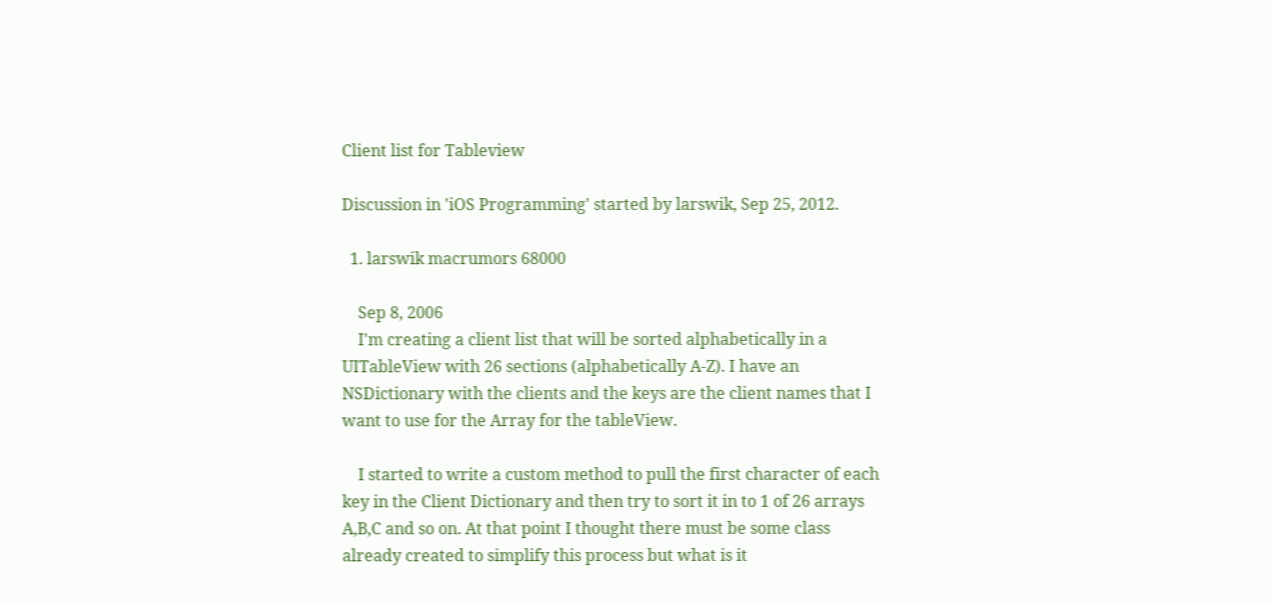Client list for Tableview

Discussion in 'iOS Programming' started by larswik, Sep 25, 2012.

  1. larswik macrumors 68000

    Sep 8, 2006
    I'm creating a client list that will be sorted alphabetically in a UITableView with 26 sections (alphabetically A-Z). I have an NSDictionary with the clients and the keys are the client names that I want to use for the Array for the tableView.

    I started to write a custom method to pull the first character of each key in the Client Dictionary and then try to sort it in to 1 of 26 arrays A,B,C and so on. At that point I thought there must be some class already created to simplify this process but what is it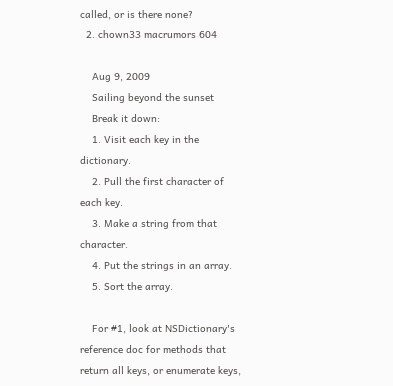called, or is there none?
  2. chown33 macrumors 604

    Aug 9, 2009
    Sailing beyond the sunset
    Break it down:
    1. Visit each key in the dictionary.
    2. Pull the first character of each key.
    3. Make a string from that character.
    4. Put the strings in an array.
    5. Sort the array.

    For #1, look at NSDictionary's reference doc for methods that return all keys, or enumerate keys,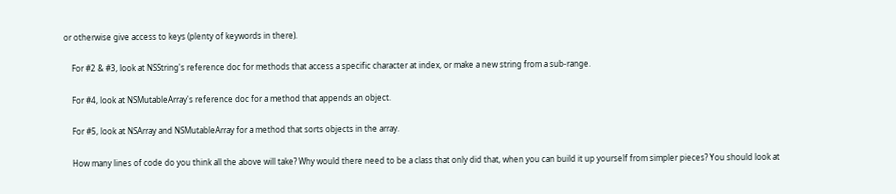or otherwise give access to keys (plenty of keywords in there).

    For #2 & #3, look at NSString's reference doc for methods that access a specific character at index, or make a new string from a sub-range.

    For #4, look at NSMutableArray's reference doc for a method that appends an object.

    For #5, look at NSArray and NSMutableArray for a method that sorts objects in the array.

    How many lines of code do you think all the above will take? Why would there need to be a class that only did that, when you can build it up yourself from simpler pieces? You should look at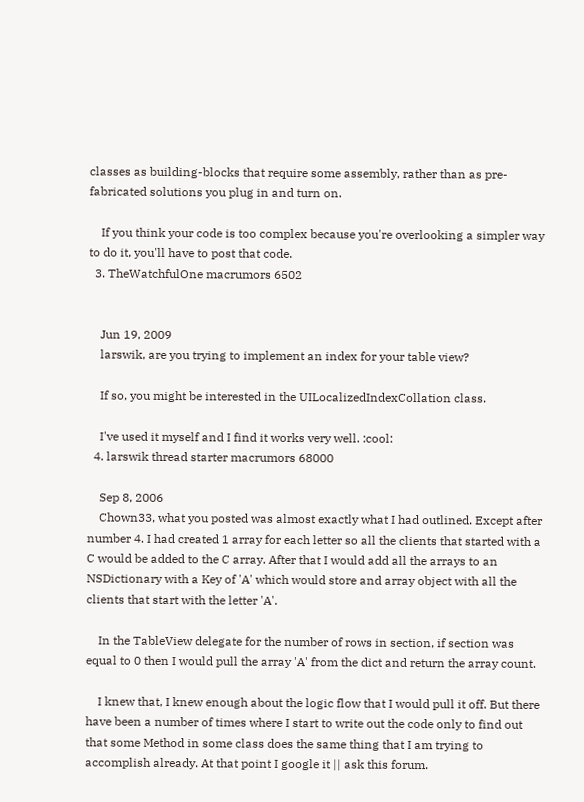classes as building-blocks that require some assembly, rather than as pre-fabricated solutions you plug in and turn on.

    If you think your code is too complex because you're overlooking a simpler way to do it, you'll have to post that code.
  3. TheWatchfulOne macrumors 6502


    Jun 19, 2009
    larswik, are you trying to implement an index for your table view?

    If so, you might be interested in the UILocalizedIndexCollation class.

    I've used it myself and I find it works very well. :cool:
  4. larswik thread starter macrumors 68000

    Sep 8, 2006
    Chown33, what you posted was almost exactly what I had outlined. Except after number 4. I had created 1 array for each letter so all the clients that started with a C would be added to the C array. After that I would add all the arrays to an NSDictionary with a Key of 'A' which would store and array object with all the clients that start with the letter 'A'.

    In the TableView delegate for the number of rows in section, if section was equal to 0 then I would pull the array 'A' from the dict and return the array count.

    I knew that, I knew enough about the logic flow that I would pull it off. But there have been a number of times where I start to write out the code only to find out that some Method in some class does the same thing that I am trying to accomplish already. At that point I google it || ask this forum.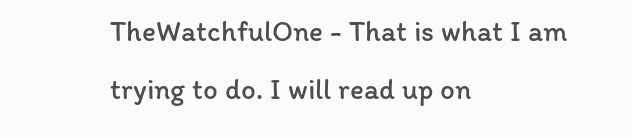TheWatchfulOne - That is what I am trying to do. I will read up on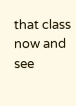that class now and see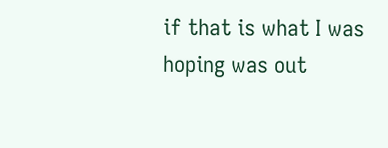if that is what I was hoping was out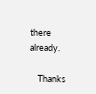there already.

    Thanks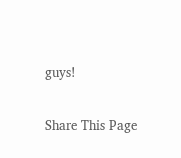guys!

Share This Page